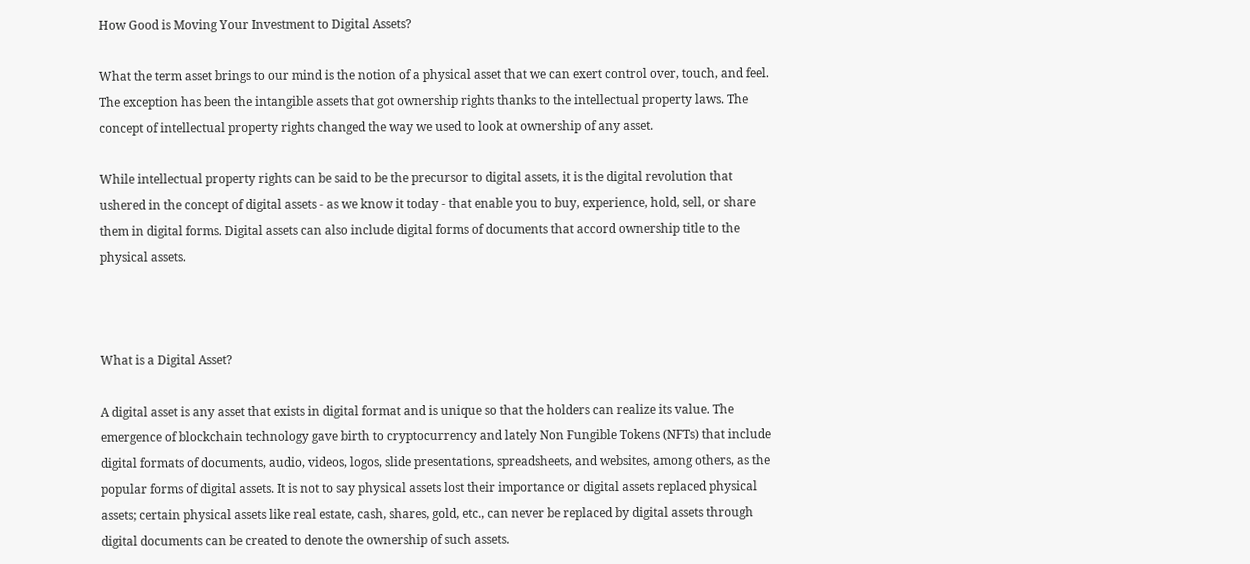How Good is Moving Your Investment to Digital Assets?

What the term asset brings to our mind is the notion of a physical asset that we can exert control over, touch, and feel. The exception has been the intangible assets that got ownership rights thanks to the intellectual property laws. The concept of intellectual property rights changed the way we used to look at ownership of any asset.

While intellectual property rights can be said to be the precursor to digital assets, it is the digital revolution that ushered in the concept of digital assets - as we know it today - that enable you to buy, experience, hold, sell, or share them in digital forms. Digital assets can also include digital forms of documents that accord ownership title to the physical assets.



What is a Digital Asset?

A digital asset is any asset that exists in digital format and is unique so that the holders can realize its value. The emergence of blockchain technology gave birth to cryptocurrency and lately Non Fungible Tokens (NFTs) that include digital formats of documents, audio, videos, logos, slide presentations, spreadsheets, and websites, among others, as the popular forms of digital assets. It is not to say physical assets lost their importance or digital assets replaced physical assets; certain physical assets like real estate, cash, shares, gold, etc., can never be replaced by digital assets through digital documents can be created to denote the ownership of such assets.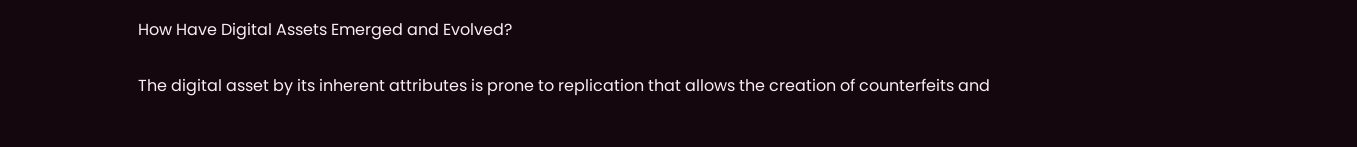How Have Digital Assets Emerged and Evolved?

The digital asset by its inherent attributes is prone to replication that allows the creation of counterfeits and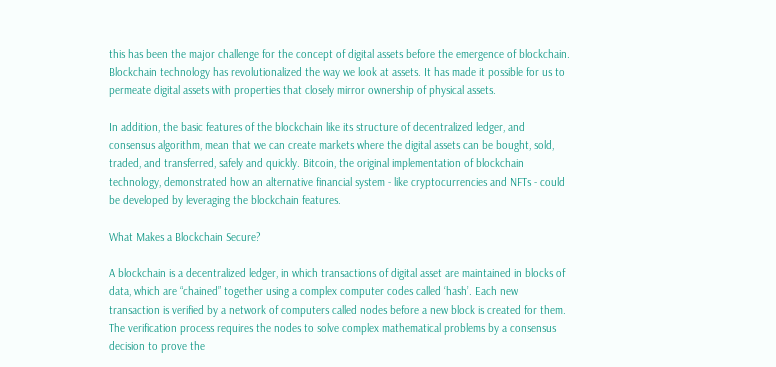this has been the major challenge for the concept of digital assets before the emergence of blockchain. Blockchain technology has revolutionalized the way we look at assets. It has made it possible for us to permeate digital assets with properties that closely mirror ownership of physical assets.

In addition, the basic features of the blockchain like its structure of decentralized ledger, and consensus algorithm, mean that we can create markets where the digital assets can be bought, sold, traded, and transferred, safely and quickly. Bitcoin, the original implementation of blockchain technology, demonstrated how an alternative financial system - like cryptocurrencies and NFTs - could be developed by leveraging the blockchain features.

What Makes a Blockchain Secure?

A blockchain is a decentralized ledger, in which transactions of digital asset are maintained in blocks of data, which are “chained” together using a complex computer codes called ‘hash’. Each new transaction is verified by a network of computers called nodes before a new block is created for them. The verification process requires the nodes to solve complex mathematical problems by a consensus decision to prove the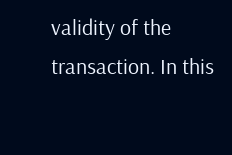validity of the transaction. In this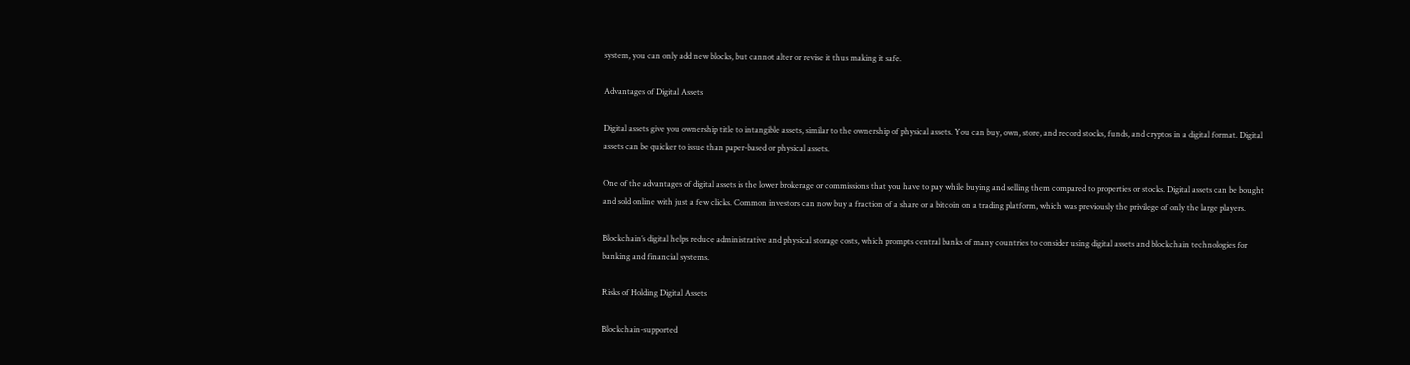system, you can only add new blocks, but cannot alter or revise it thus making it safe.

Advantages of Digital Assets

Digital assets give you ownership title to intangible assets, similar to the ownership of physical assets. You can buy, own, store, and record stocks, funds, and cryptos in a digital format. Digital assets can be quicker to issue than paper-based or physical assets.

One of the advantages of digital assets is the lower brokerage or commissions that you have to pay while buying and selling them compared to properties or stocks. Digital assets can be bought and sold online with just a few clicks. Common investors can now buy a fraction of a share or a bitcoin on a trading platform, which was previously the privilege of only the large players.

Blockchain’s digital helps reduce administrative and physical storage costs, which prompts central banks of many countries to consider using digital assets and blockchain technologies for banking and financial systems.

Risks of Holding Digital Assets

Blockchain-supported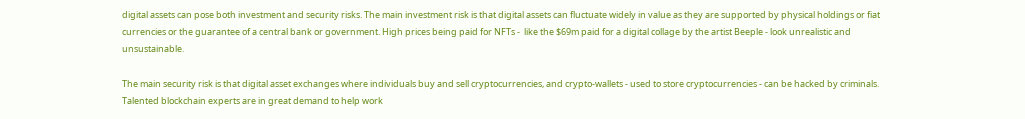digital assets can pose both investment and security risks. The main investment risk is that digital assets can fluctuate widely in value as they are supported by physical holdings or fiat currencies or the guarantee of a central bank or government. High prices being paid for NFTs -  like the $69m paid for a digital collage by the artist Beeple - look unrealistic and unsustainable.

The main security risk is that digital asset exchanges where individuals buy and sell cryptocurrencies, and crypto-wallets - used to store cryptocurrencies - can be hacked by criminals.  Talented blockchain experts are in great demand to help work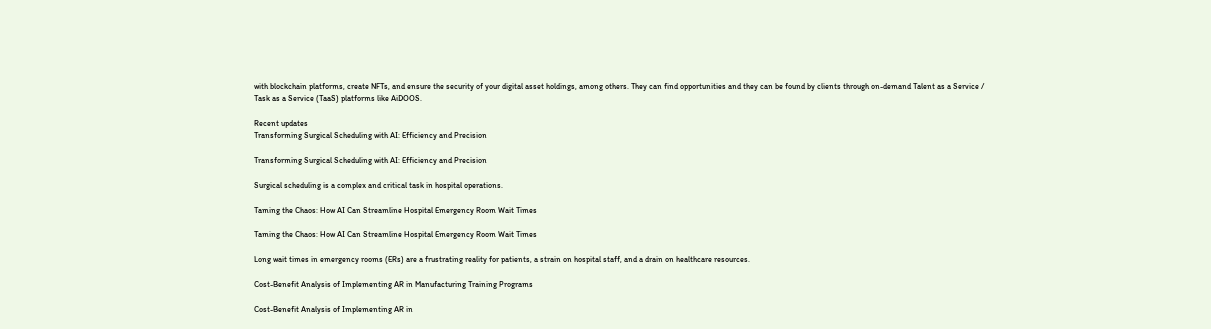with blockchain platforms, create NFTs, and ensure the security of your digital asset holdings, among others. They can find opportunities and they can be found by clients through on-demand Talent as a Service / Task as a Service (TaaS) platforms like AiDOOS.

Recent updates
Transforming Surgical Scheduling with AI: Efficiency and Precision

Transforming Surgical Scheduling with AI: Efficiency and Precision

Surgical scheduling is a complex and critical task in hospital operations.

Taming the Chaos: How AI Can Streamline Hospital Emergency Room Wait Times

Taming the Chaos: How AI Can Streamline Hospital Emergency Room Wait Times

Long wait times in emergency rooms (ERs) are a frustrating reality for patients, a strain on hospital staff, and a drain on healthcare resources.

Cost-Benefit Analysis of Implementing AR in Manufacturing Training Programs

Cost-Benefit Analysis of Implementing AR in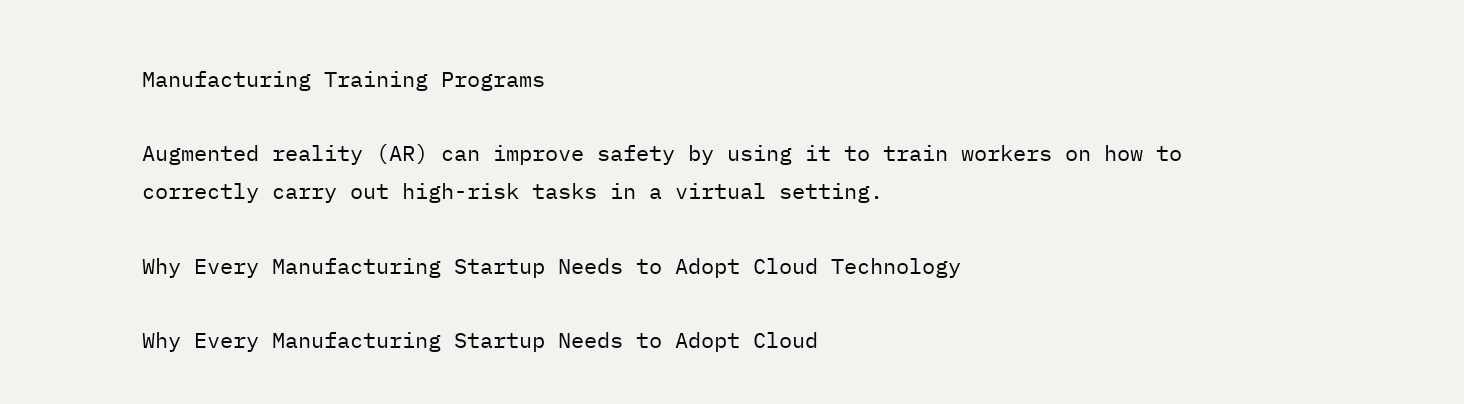Manufacturing Training Programs

Augmented reality (AR) can improve safety by using it to train workers on how to correctly carry out high-risk tasks in a virtual setting.

Why Every Manufacturing Startup Needs to Adopt Cloud Technology

Why Every Manufacturing Startup Needs to Adopt Cloud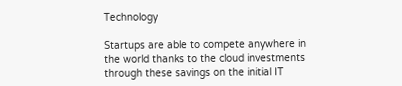Technology

Startups are able to compete anywhere in the world thanks to the cloud investments through these savings on the initial IT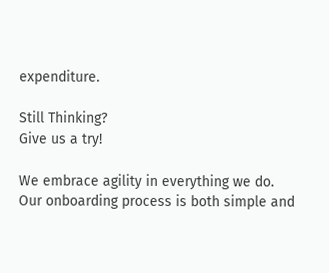expenditure.

Still Thinking?
Give us a try!

We embrace agility in everything we do.
Our onboarding process is both simple and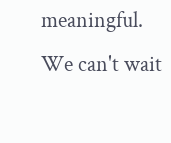meaningful.
We can't wait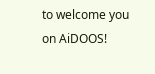to welcome you on AiDOOS!